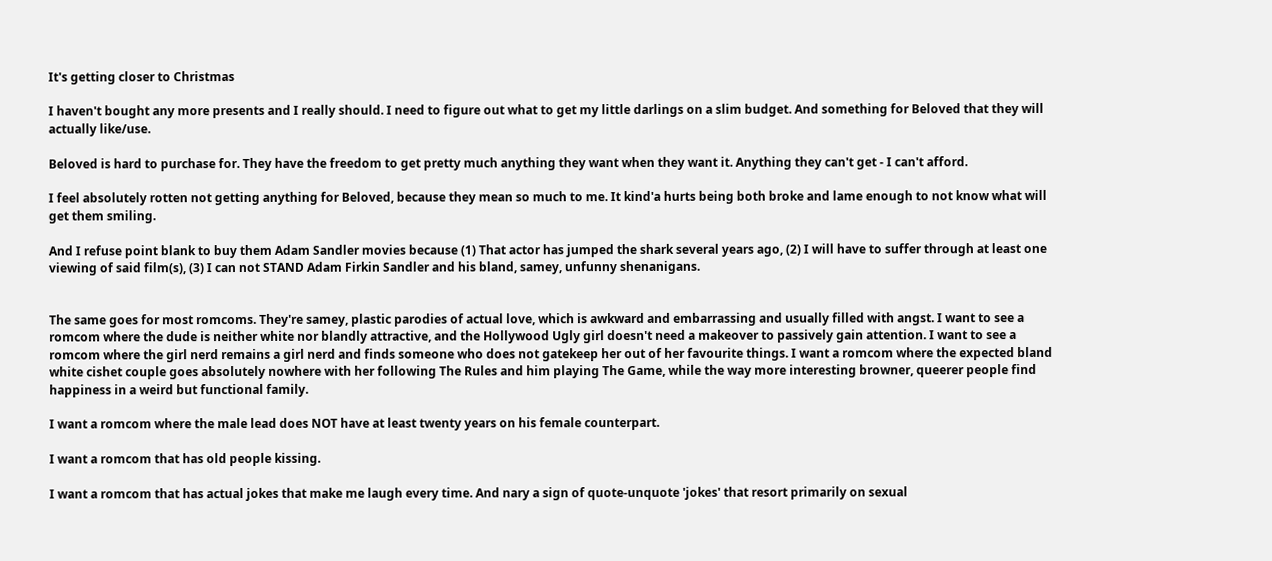It's getting closer to Christmas

I haven't bought any more presents and I really should. I need to figure out what to get my little darlings on a slim budget. And something for Beloved that they will actually like/use.

Beloved is hard to purchase for. They have the freedom to get pretty much anything they want when they want it. Anything they can't get - I can't afford.

I feel absolutely rotten not getting anything for Beloved, because they mean so much to me. It kind'a hurts being both broke and lame enough to not know what will get them smiling.

And I refuse point blank to buy them Adam Sandler movies because (1) That actor has jumped the shark several years ago, (2) I will have to suffer through at least one viewing of said film(s), (3) I can not STAND Adam Firkin Sandler and his bland, samey, unfunny shenanigans.


The same goes for most romcoms. They're samey, plastic parodies of actual love, which is awkward and embarrassing and usually filled with angst. I want to see a romcom where the dude is neither white nor blandly attractive, and the Hollywood Ugly girl doesn't need a makeover to passively gain attention. I want to see a romcom where the girl nerd remains a girl nerd and finds someone who does not gatekeep her out of her favourite things. I want a romcom where the expected bland white cishet couple goes absolutely nowhere with her following The Rules and him playing The Game, while the way more interesting browner, queerer people find happiness in a weird but functional family.

I want a romcom where the male lead does NOT have at least twenty years on his female counterpart.

I want a romcom that has old people kissing.

I want a romcom that has actual jokes that make me laugh every time. And nary a sign of quote-unquote 'jokes' that resort primarily on sexual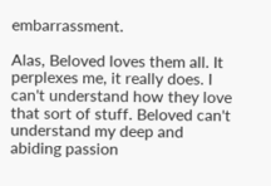embarrassment.

Alas, Beloved loves them all. It perplexes me, it really does. I can't understand how they love that sort of stuff. Beloved can't understand my deep and abiding passion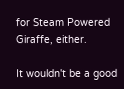for Steam Powered Giraffe, either.

It wouldn't be a good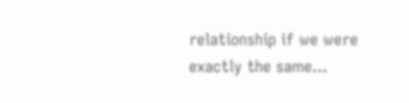relationship if we were exactly the same...